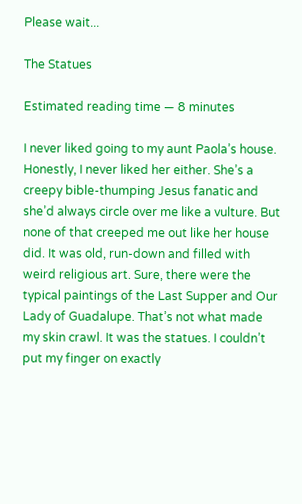Please wait...

The Statues

Estimated reading time — 8 minutes

I never liked going to my aunt Paola’s house. Honestly, I never liked her either. She’s a creepy bible-thumping Jesus fanatic and she’d always circle over me like a vulture. But none of that creeped me out like her house did. It was old, run-down and filled with weird religious art. Sure, there were the typical paintings of the Last Supper and Our Lady of Guadalupe. That’s not what made my skin crawl. It was the statues. I couldn’t put my finger on exactly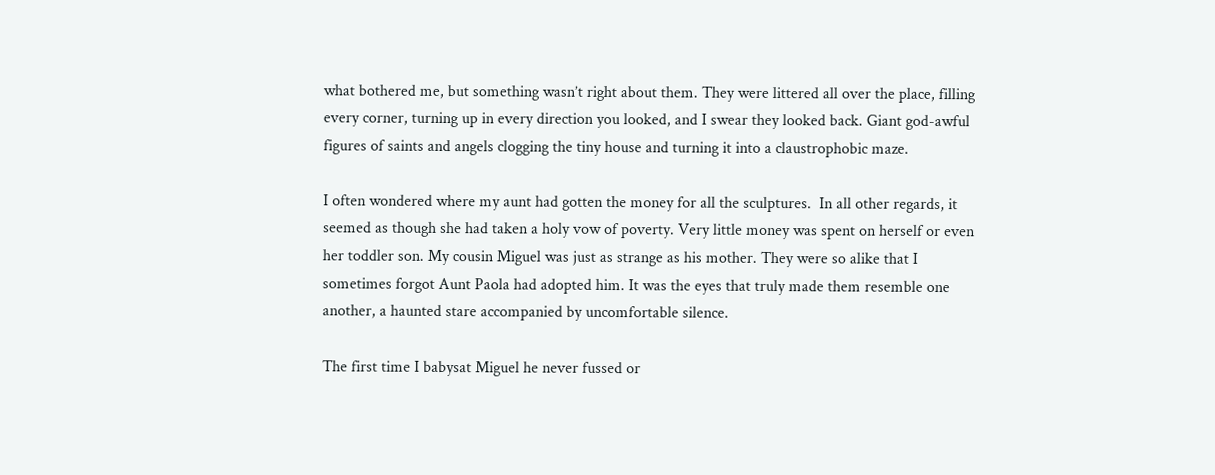what bothered me, but something wasn’t right about them. They were littered all over the place, filling every corner, turning up in every direction you looked, and I swear they looked back. Giant god-awful figures of saints and angels clogging the tiny house and turning it into a claustrophobic maze.

I often wondered where my aunt had gotten the money for all the sculptures.  In all other regards, it seemed as though she had taken a holy vow of poverty. Very little money was spent on herself or even her toddler son. My cousin Miguel was just as strange as his mother. They were so alike that I sometimes forgot Aunt Paola had adopted him. It was the eyes that truly made them resemble one another, a haunted stare accompanied by uncomfortable silence.

The first time I babysat Miguel he never fussed or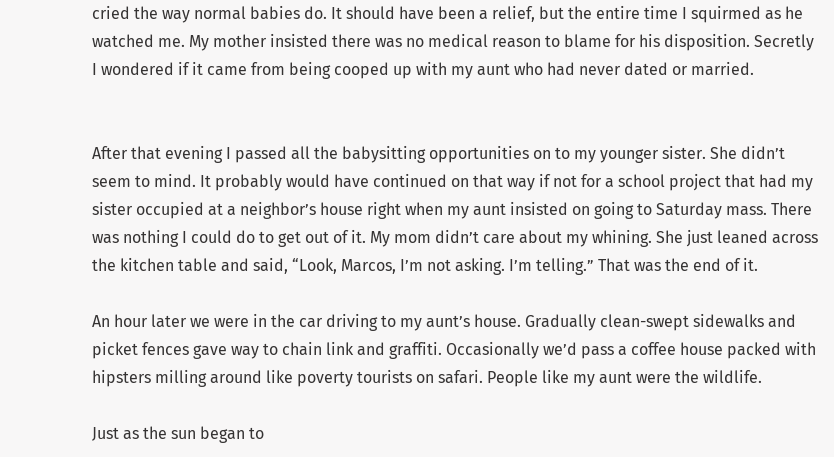cried the way normal babies do. It should have been a relief, but the entire time I squirmed as he watched me. My mother insisted there was no medical reason to blame for his disposition. Secretly I wondered if it came from being cooped up with my aunt who had never dated or married.


After that evening I passed all the babysitting opportunities on to my younger sister. She didn’t seem to mind. It probably would have continued on that way if not for a school project that had my sister occupied at a neighbor’s house right when my aunt insisted on going to Saturday mass. There was nothing I could do to get out of it. My mom didn’t care about my whining. She just leaned across the kitchen table and said, “Look, Marcos, I’m not asking. I’m telling.” That was the end of it.

An hour later we were in the car driving to my aunt’s house. Gradually clean-swept sidewalks and picket fences gave way to chain link and graffiti. Occasionally we’d pass a coffee house packed with hipsters milling around like poverty tourists on safari. People like my aunt were the wildlife.

Just as the sun began to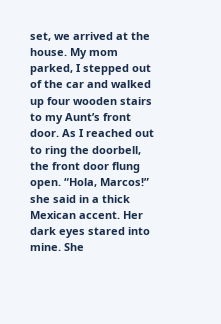set, we arrived at the house. My mom parked, I stepped out of the car and walked up four wooden stairs to my Aunt’s front door. As I reached out to ring the doorbell, the front door flung open. “Hola, Marcos!” she said in a thick Mexican accent. Her dark eyes stared into mine. She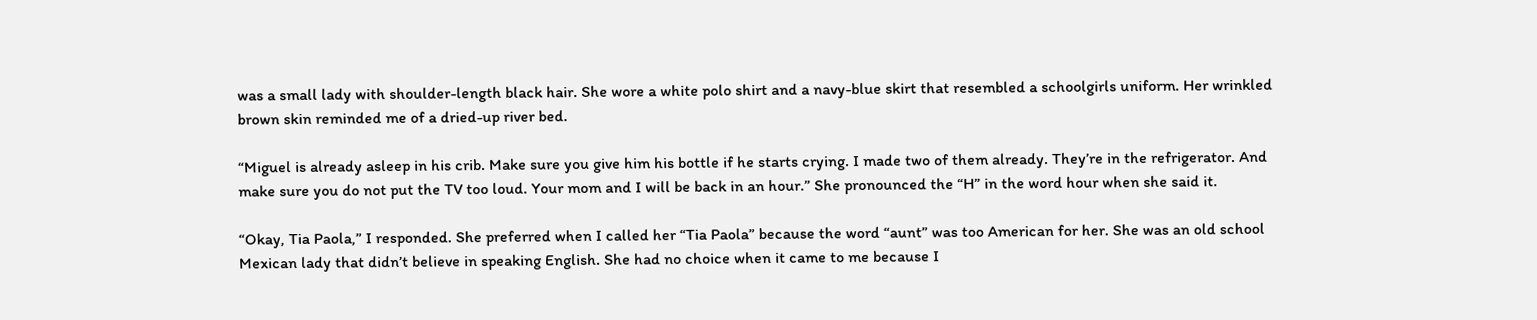was a small lady with shoulder-length black hair. She wore a white polo shirt and a navy-blue skirt that resembled a schoolgirls uniform. Her wrinkled brown skin reminded me of a dried-up river bed.

“Miguel is already asleep in his crib. Make sure you give him his bottle if he starts crying. I made two of them already. They’re in the refrigerator. And make sure you do not put the TV too loud. Your mom and I will be back in an hour.” She pronounced the “H” in the word hour when she said it.

“Okay, Tia Paola,” I responded. She preferred when I called her “Tia Paola” because the word “aunt” was too American for her. She was an old school Mexican lady that didn’t believe in speaking English. She had no choice when it came to me because I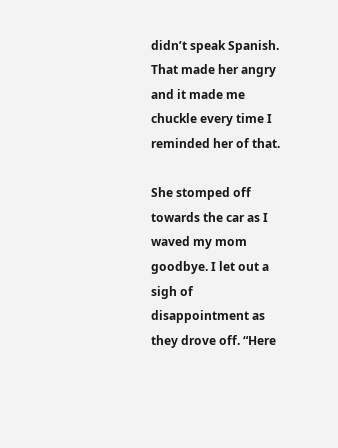didn’t speak Spanish. That made her angry and it made me chuckle every time I reminded her of that.

She stomped off towards the car as I waved my mom goodbye. I let out a sigh of disappointment as they drove off. “Here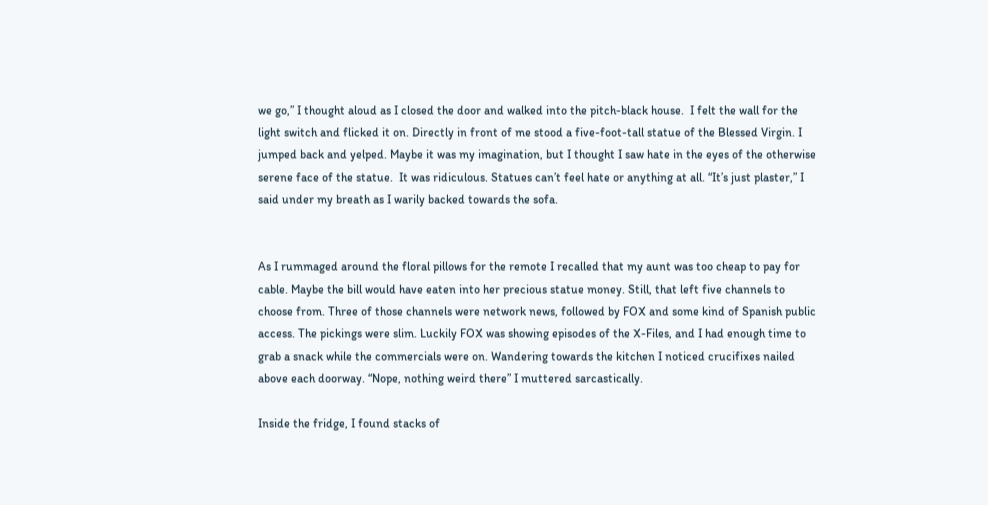we go,” I thought aloud as I closed the door and walked into the pitch-black house.  I felt the wall for the light switch and flicked it on. Directly in front of me stood a five-foot-tall statue of the Blessed Virgin. I jumped back and yelped. Maybe it was my imagination, but I thought I saw hate in the eyes of the otherwise serene face of the statue.  It was ridiculous. Statues can’t feel hate or anything at all. “It’s just plaster,” I said under my breath as I warily backed towards the sofa.


As I rummaged around the floral pillows for the remote I recalled that my aunt was too cheap to pay for cable. Maybe the bill would have eaten into her precious statue money. Still, that left five channels to choose from. Three of those channels were network news, followed by FOX and some kind of Spanish public access. The pickings were slim. Luckily FOX was showing episodes of the X-Files, and I had enough time to grab a snack while the commercials were on. Wandering towards the kitchen I noticed crucifixes nailed above each doorway. “Nope, nothing weird there” I muttered sarcastically.

Inside the fridge, I found stacks of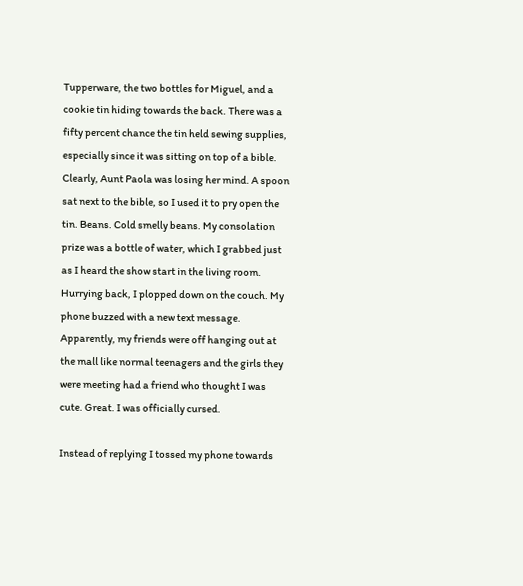Tupperware, the two bottles for Miguel, and a cookie tin hiding towards the back. There was a fifty percent chance the tin held sewing supplies, especially since it was sitting on top of a bible. Clearly, Aunt Paola was losing her mind. A spoon sat next to the bible, so I used it to pry open the tin. Beans. Cold smelly beans. My consolation prize was a bottle of water, which I grabbed just as I heard the show start in the living room. Hurrying back, I plopped down on the couch. My phone buzzed with a new text message. Apparently, my friends were off hanging out at the mall like normal teenagers and the girls they were meeting had a friend who thought I was cute. Great. I was officially cursed.

Instead of replying I tossed my phone towards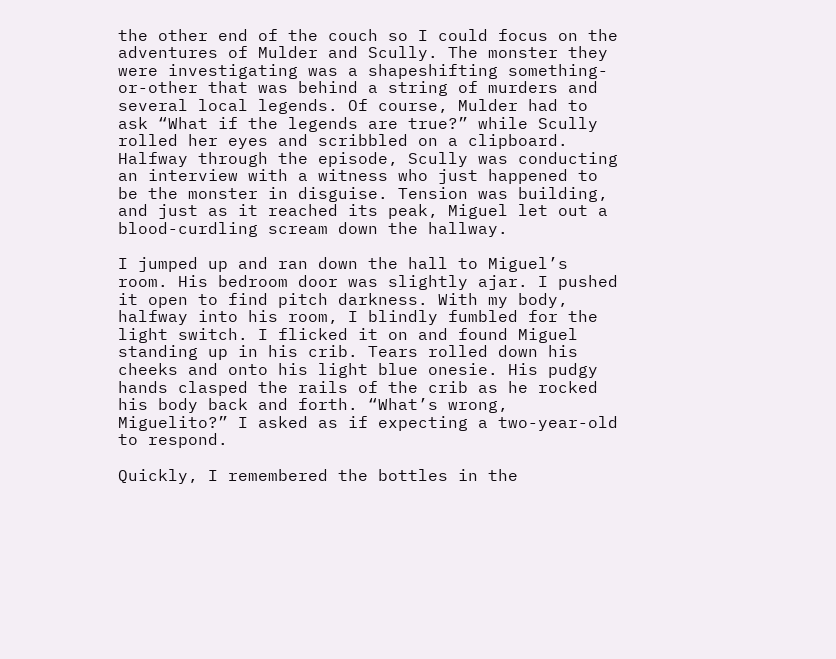the other end of the couch so I could focus on the adventures of Mulder and Scully. The monster they were investigating was a shapeshifting something-or-other that was behind a string of murders and several local legends. Of course, Mulder had to ask “What if the legends are true?” while Scully rolled her eyes and scribbled on a clipboard. Halfway through the episode, Scully was conducting an interview with a witness who just happened to be the monster in disguise. Tension was building, and just as it reached its peak, Miguel let out a blood-curdling scream down the hallway.

I jumped up and ran down the hall to Miguel’s room. His bedroom door was slightly ajar. I pushed it open to find pitch darkness. With my body, halfway into his room, I blindly fumbled for the light switch. I flicked it on and found Miguel standing up in his crib. Tears rolled down his cheeks and onto his light blue onesie. His pudgy hands clasped the rails of the crib as he rocked his body back and forth. “What’s wrong, Miguelito?” I asked as if expecting a two-year-old to respond.

Quickly, I remembered the bottles in the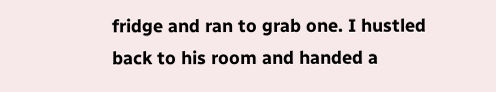fridge and ran to grab one. I hustled back to his room and handed a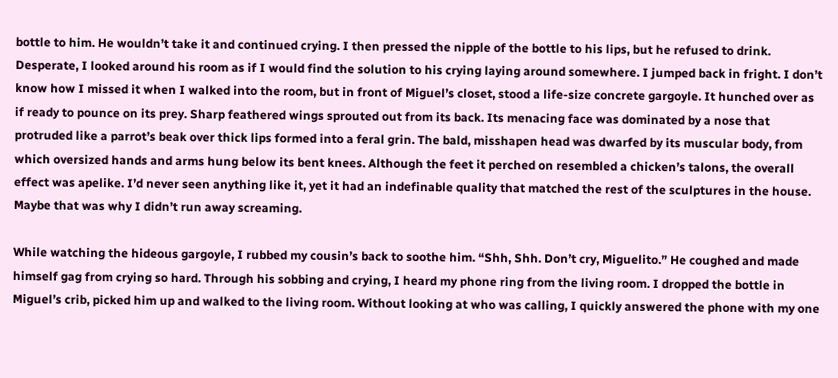bottle to him. He wouldn’t take it and continued crying. I then pressed the nipple of the bottle to his lips, but he refused to drink. Desperate, I looked around his room as if I would find the solution to his crying laying around somewhere. I jumped back in fright. I don’t know how I missed it when I walked into the room, but in front of Miguel’s closet, stood a life-size concrete gargoyle. It hunched over as if ready to pounce on its prey. Sharp feathered wings sprouted out from its back. Its menacing face was dominated by a nose that protruded like a parrot’s beak over thick lips formed into a feral grin. The bald, misshapen head was dwarfed by its muscular body, from which oversized hands and arms hung below its bent knees. Although the feet it perched on resembled a chicken’s talons, the overall effect was apelike. I’d never seen anything like it, yet it had an indefinable quality that matched the rest of the sculptures in the house. Maybe that was why I didn’t run away screaming.

While watching the hideous gargoyle, I rubbed my cousin’s back to soothe him. “Shh, Shh. Don’t cry, Miguelito.” He coughed and made himself gag from crying so hard. Through his sobbing and crying, I heard my phone ring from the living room. I dropped the bottle in Miguel’s crib, picked him up and walked to the living room. Without looking at who was calling, I quickly answered the phone with my one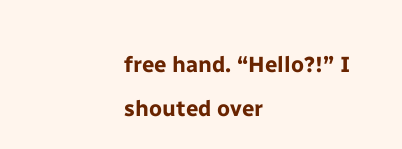free hand. “Hello?!” I shouted over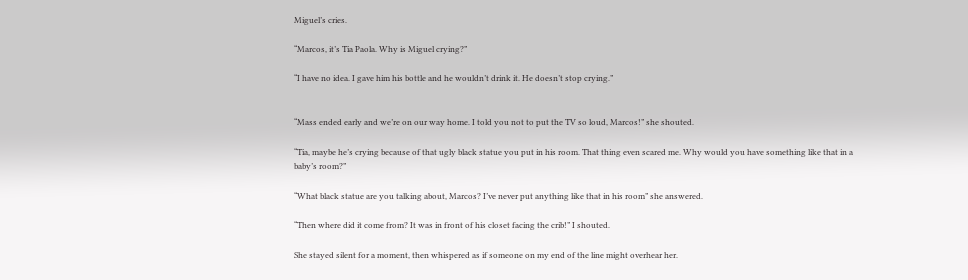Miguel’s cries.

“Marcos, it’s Tia Paola. Why is Miguel crying?”

“I have no idea. I gave him his bottle and he wouldn’t drink it. He doesn’t stop crying.”


“Mass ended early and we’re on our way home. I told you not to put the TV so loud, Marcos!” she shouted.

“Tia, maybe he’s crying because of that ugly black statue you put in his room. That thing even scared me. Why would you have something like that in a baby’s room?”

“What black statue are you talking about, Marcos? I’ve never put anything like that in his room” she answered.

“Then where did it come from? It was in front of his closet facing the crib!” I shouted.

She stayed silent for a moment, then whispered as if someone on my end of the line might overhear her.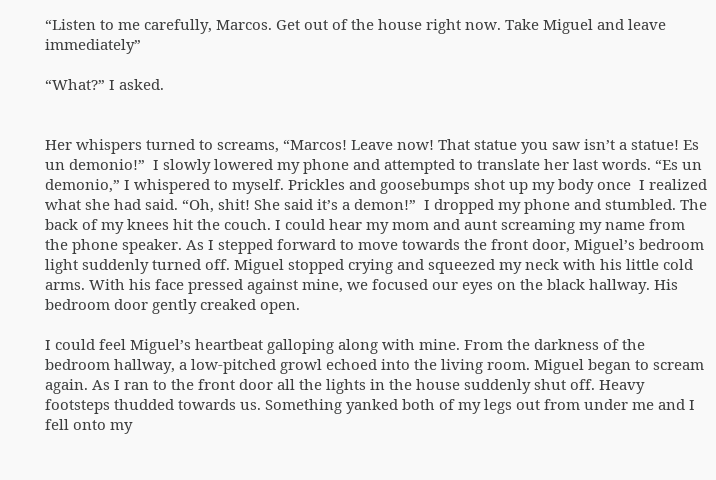“Listen to me carefully, Marcos. Get out of the house right now. Take Miguel and leave immediately”

“What?” I asked.


Her whispers turned to screams, “Marcos! Leave now! That statue you saw isn’t a statue! Es un demonio!”  I slowly lowered my phone and attempted to translate her last words. “Es un demonio,” I whispered to myself. Prickles and goosebumps shot up my body once  I realized what she had said. “Oh, shit! She said it’s a demon!”  I dropped my phone and stumbled. The back of my knees hit the couch. I could hear my mom and aunt screaming my name from the phone speaker. As I stepped forward to move towards the front door, Miguel’s bedroom light suddenly turned off. Miguel stopped crying and squeezed my neck with his little cold arms. With his face pressed against mine, we focused our eyes on the black hallway. His bedroom door gently creaked open.

I could feel Miguel’s heartbeat galloping along with mine. From the darkness of the bedroom hallway, a low-pitched growl echoed into the living room. Miguel began to scream again. As I ran to the front door all the lights in the house suddenly shut off. Heavy footsteps thudded towards us. Something yanked both of my legs out from under me and I fell onto my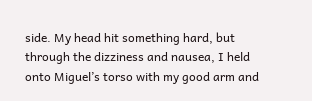side. My head hit something hard, but through the dizziness and nausea, I held onto Miguel’s torso with my good arm and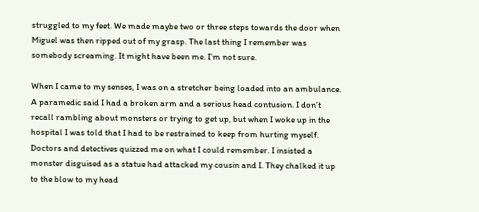struggled to my feet. We made maybe two or three steps towards the door when Miguel was then ripped out of my grasp. The last thing I remember was somebody screaming. It might have been me. I’m not sure.

When I came to my senses, I was on a stretcher being loaded into an ambulance. A paramedic said I had a broken arm and a serious head contusion. I don’t recall rambling about monsters or trying to get up, but when I woke up in the hospital I was told that I had to be restrained to keep from hurting myself. Doctors and detectives quizzed me on what I could remember. I insisted a monster disguised as a statue had attacked my cousin and I. They chalked it up to the blow to my head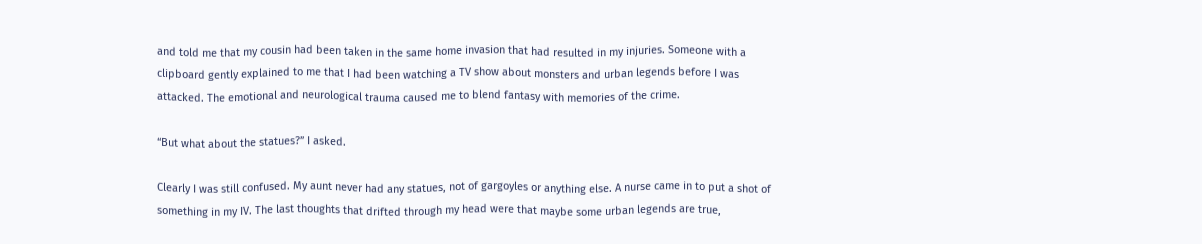and told me that my cousin had been taken in the same home invasion that had resulted in my injuries. Someone with a clipboard gently explained to me that I had been watching a TV show about monsters and urban legends before I was attacked. The emotional and neurological trauma caused me to blend fantasy with memories of the crime.

“But what about the statues?” I asked.

Clearly I was still confused. My aunt never had any statues, not of gargoyles or anything else. A nurse came in to put a shot of something in my IV. The last thoughts that drifted through my head were that maybe some urban legends are true,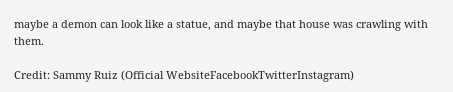maybe a demon can look like a statue, and maybe that house was crawling with them.

Credit: Sammy Ruiz (Official WebsiteFacebookTwitterInstagram)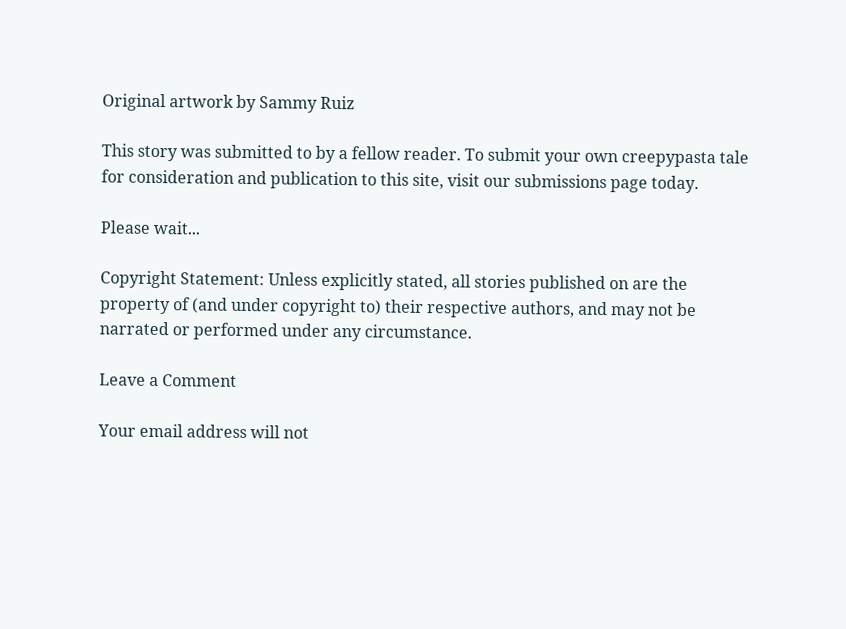Original artwork by Sammy Ruiz

This story was submitted to by a fellow reader. To submit your own creepypasta tale for consideration and publication to this site, visit our submissions page today.

Please wait...

Copyright Statement: Unless explicitly stated, all stories published on are the property of (and under copyright to) their respective authors, and may not be narrated or performed under any circumstance.

Leave a Comment

Your email address will not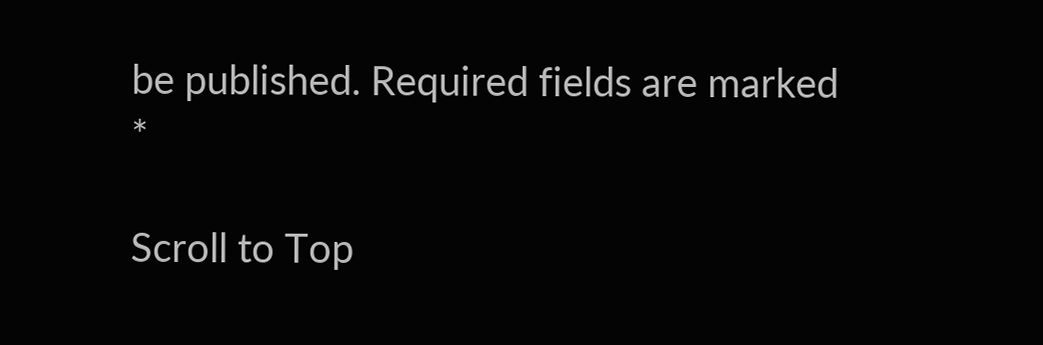be published. Required fields are marked *

Scroll to Top